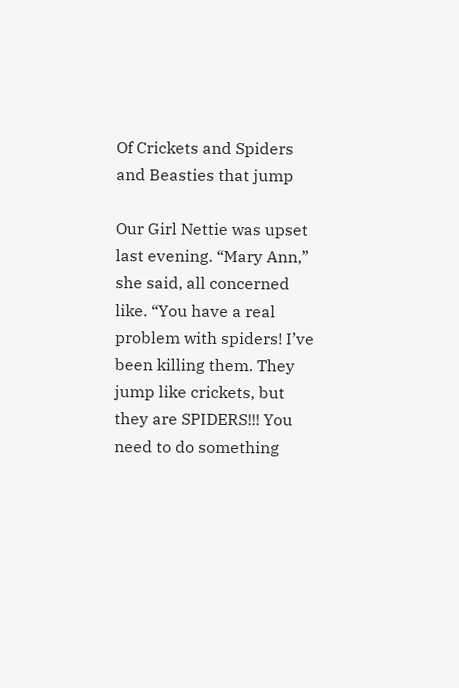Of Crickets and Spiders and Beasties that jump

Our Girl Nettie was upset last evening. “Mary Ann,” she said, all concerned like. “You have a real problem with spiders! I’ve been killing them. They jump like crickets, but they are SPIDERS!!! You need to do something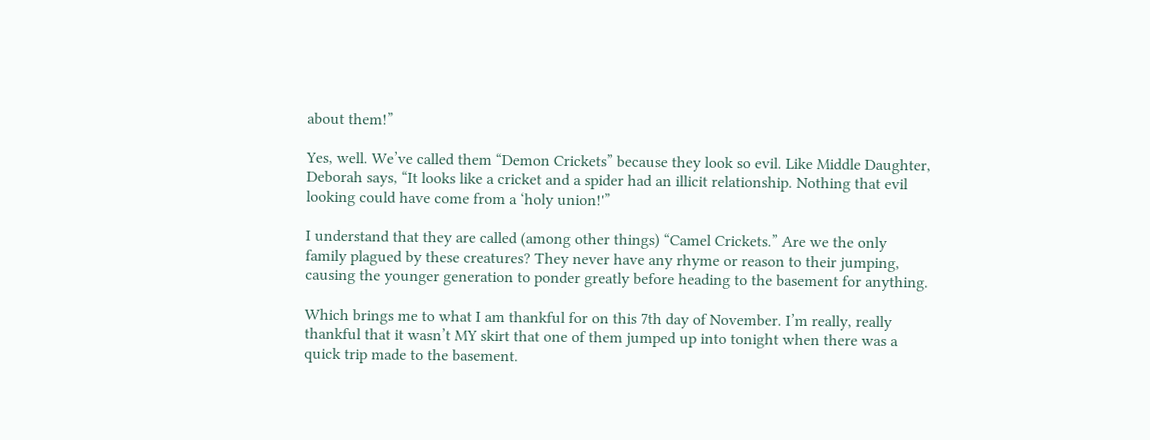about them!”

Yes, well. We’ve called them “Demon Crickets” because they look so evil. Like Middle Daughter, Deborah says, “It looks like a cricket and a spider had an illicit relationship. Nothing that evil looking could have come from a ‘holy union!'”

I understand that they are called (among other things) “Camel Crickets.” Are we the only family plagued by these creatures? They never have any rhyme or reason to their jumping, causing the younger generation to ponder greatly before heading to the basement for anything.

Which brings me to what I am thankful for on this 7th day of November. I’m really, really thankful that it wasn’t MY skirt that one of them jumped up into tonight when there was a quick trip made to the basement.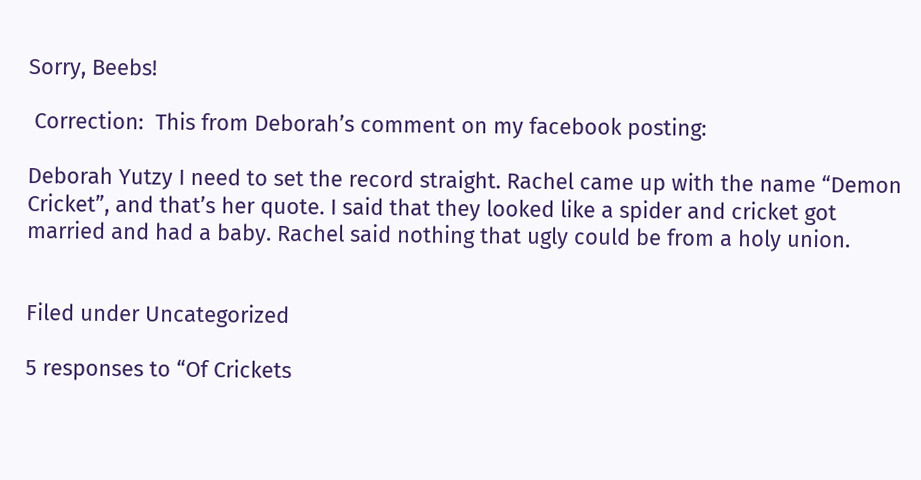Sorry, Beebs!

 Correction:  This from Deborah’s comment on my facebook posting:

Deborah Yutzy I need to set the record straight. Rachel came up with the name “Demon Cricket”, and that’s her quote. I said that they looked like a spider and cricket got married and had a baby. Rachel said nothing that ugly could be from a holy union.


Filed under Uncategorized

5 responses to “Of Crickets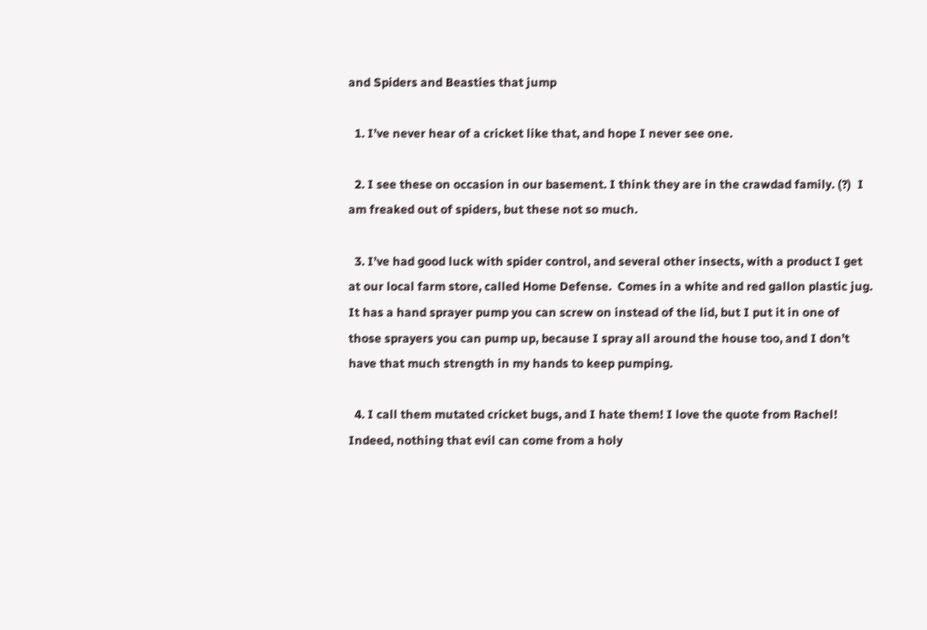and Spiders and Beasties that jump

  1. I’ve never hear of a cricket like that, and hope I never see one.

  2. I see these on occasion in our basement. I think they are in the crawdad family. (?)  I am freaked out of spiders, but these not so much.

  3. I’ve had good luck with spider control, and several other insects, with a product I get at our local farm store, called Home Defense.  Comes in a white and red gallon plastic jug.  It has a hand sprayer pump you can screw on instead of the lid, but I put it in one of those sprayers you can pump up, because I spray all around the house too, and I don’t have that much strength in my hands to keep pumping.

  4. I call them mutated cricket bugs, and I hate them! I love the quote from Rachel! Indeed, nothing that evil can come from a holy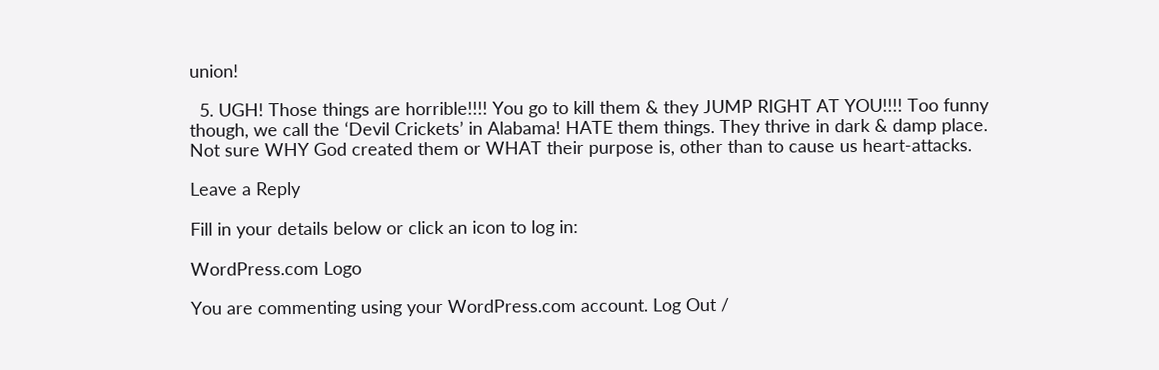union!

  5. UGH! Those things are horrible!!!! You go to kill them & they JUMP RIGHT AT YOU!!!! Too funny though, we call the ‘Devil Crickets’ in Alabama! HATE them things. They thrive in dark & damp place. Not sure WHY God created them or WHAT their purpose is, other than to cause us heart-attacks.

Leave a Reply

Fill in your details below or click an icon to log in:

WordPress.com Logo

You are commenting using your WordPress.com account. Log Out /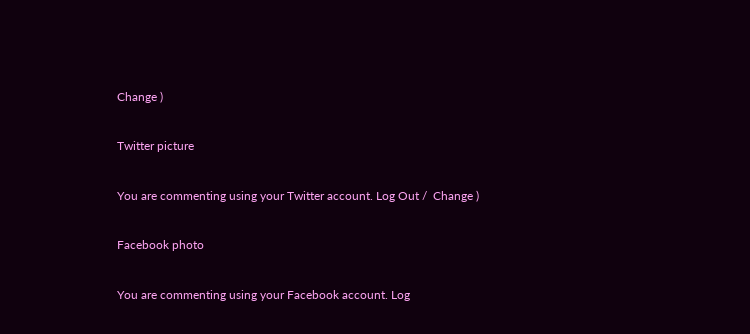Change )

Twitter picture

You are commenting using your Twitter account. Log Out /  Change )

Facebook photo

You are commenting using your Facebook account. Log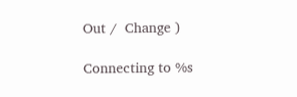Out /  Change )

Connecting to %s